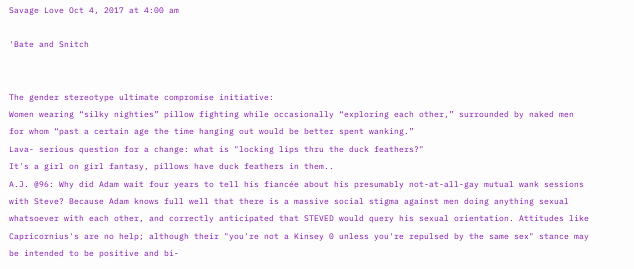Savage Love Oct 4, 2017 at 4:00 am

'Bate and Snitch


The gender stereotype ultimate compromise initiative:
Women wearing “silky nighties” pillow fighting while occasionally “exploring each other,” surrounded by naked men for whom “past a certain age the time hanging out would be better spent wanking.”
Lava- serious question for a change: what is "locking lips thru the duck feathers?"
It's a girl on girl fantasy, pillows have duck feathers in them..
A.J. @96: Why did Adam wait four years to tell his fiancée about his presumably not-at-all-gay mutual wank sessions with Steve? Because Adam knows full well that there is a massive social stigma against men doing anything sexual whatsoever with each other, and correctly anticipated that STEVED would query his sexual orientation. Attitudes like Capricornius's are no help; although their "you're not a Kinsey 0 unless you're repulsed by the same sex" stance may be intended to be positive and bi-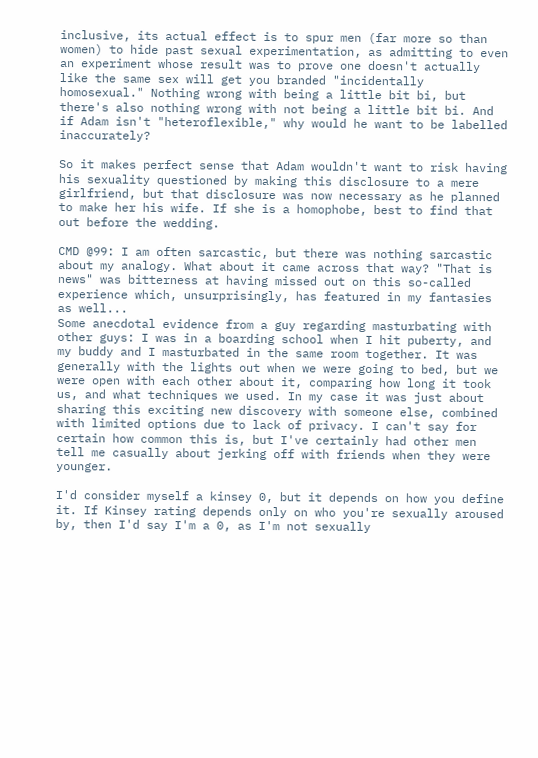inclusive, its actual effect is to spur men (far more so than women) to hide past sexual experimentation, as admitting to even an experiment whose result was to prove one doesn't actually like the same sex will get you branded "incidentally homosexual." Nothing wrong with being a little bit bi, but there's also nothing wrong with not being a little bit bi. And if Adam isn't "heteroflexible," why would he want to be labelled inaccurately?

So it makes perfect sense that Adam wouldn't want to risk having his sexuality questioned by making this disclosure to a mere girlfriend, but that disclosure was now necessary as he planned to make her his wife. If she is a homophobe, best to find that out before the wedding.

CMD @99: I am often sarcastic, but there was nothing sarcastic about my analogy. What about it came across that way? "That is news" was bitterness at having missed out on this so-called experience which, unsurprisingly, has featured in my fantasies as well...
Some anecdotal evidence from a guy regarding masturbating with other guys: I was in a boarding school when I hit puberty, and my buddy and I masturbated in the same room together. It was generally with the lights out when we were going to bed, but we were open with each other about it, comparing how long it took us, and what techniques we used. In my case it was just about sharing this exciting new discovery with someone else, combined with limited options due to lack of privacy. I can't say for certain how common this is, but I've certainly had other men tell me casually about jerking off with friends when they were younger.

I'd consider myself a kinsey 0, but it depends on how you define it. If Kinsey rating depends only on who you're sexually aroused by, then I'd say I'm a 0, as I'm not sexually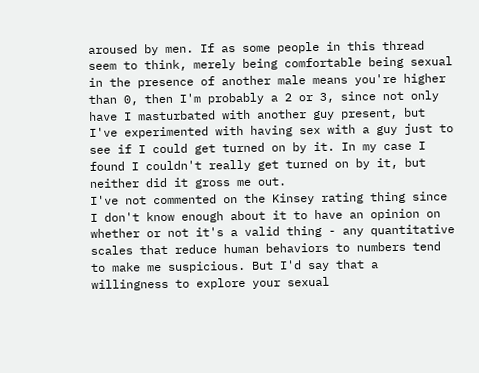aroused by men. If as some people in this thread seem to think, merely being comfortable being sexual in the presence of another male means you're higher than 0, then I'm probably a 2 or 3, since not only have I masturbated with another guy present, but I've experimented with having sex with a guy just to see if I could get turned on by it. In my case I found I couldn't really get turned on by it, but neither did it gross me out.
I've not commented on the Kinsey rating thing since I don't know enough about it to have an opinion on whether or not it's a valid thing - any quantitative scales that reduce human behaviors to numbers tend to make me suspicious. But I'd say that a willingness to explore your sexual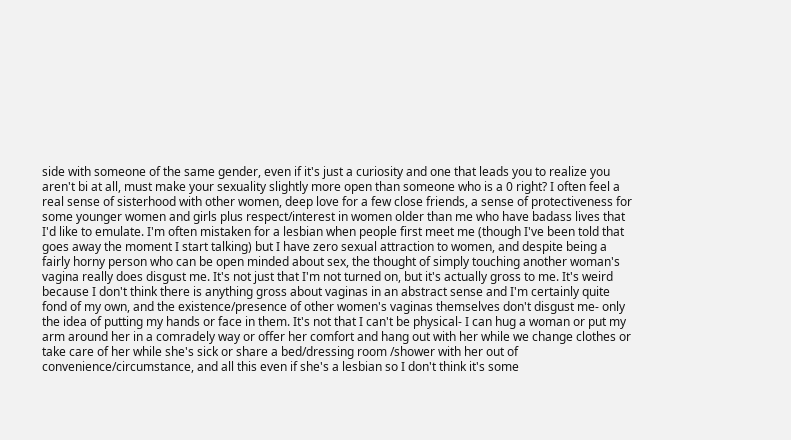side with someone of the same gender, even if it's just a curiosity and one that leads you to realize you aren't bi at all, must make your sexuality slightly more open than someone who is a 0 right? I often feel a real sense of sisterhood with other women, deep love for a few close friends, a sense of protectiveness for some younger women and girls plus respect/interest in women older than me who have badass lives that I'd like to emulate. I'm often mistaken for a lesbian when people first meet me (though I've been told that goes away the moment I start talking) but I have zero sexual attraction to women, and despite being a fairly horny person who can be open minded about sex, the thought of simply touching another woman's vagina really does disgust me. It's not just that I'm not turned on, but it's actually gross to me. It's weird because I don't think there is anything gross about vaginas in an abstract sense and I'm certainly quite fond of my own, and the existence/presence of other women's vaginas themselves don't disgust me- only the idea of putting my hands or face in them. It's not that I can't be physical- I can hug a woman or put my arm around her in a comradely way or offer her comfort and hang out with her while we change clothes or take care of her while she's sick or share a bed/dressing room /shower with her out of convenience/circumstance, and all this even if she's a lesbian so I don't think it's some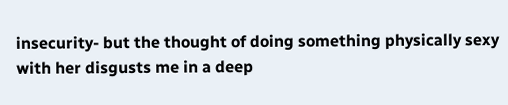insecurity- but the thought of doing something physically sexy with her disgusts me in a deep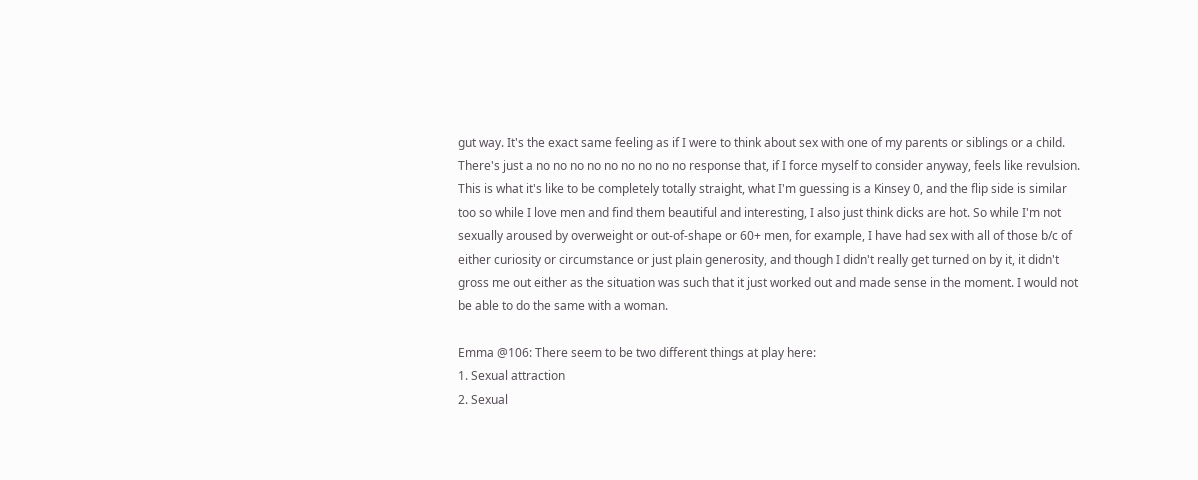gut way. It's the exact same feeling as if I were to think about sex with one of my parents or siblings or a child. There's just a no no no no no no no no no response that, if I force myself to consider anyway, feels like revulsion. This is what it's like to be completely totally straight, what I'm guessing is a Kinsey 0, and the flip side is similar too so while I love men and find them beautiful and interesting, I also just think dicks are hot. So while I'm not sexually aroused by overweight or out-of-shape or 60+ men, for example, I have had sex with all of those b/c of either curiosity or circumstance or just plain generosity, and though I didn't really get turned on by it, it didn't gross me out either as the situation was such that it just worked out and made sense in the moment. I would not be able to do the same with a woman.

Emma @106: There seem to be two different things at play here:
1. Sexual attraction
2. Sexual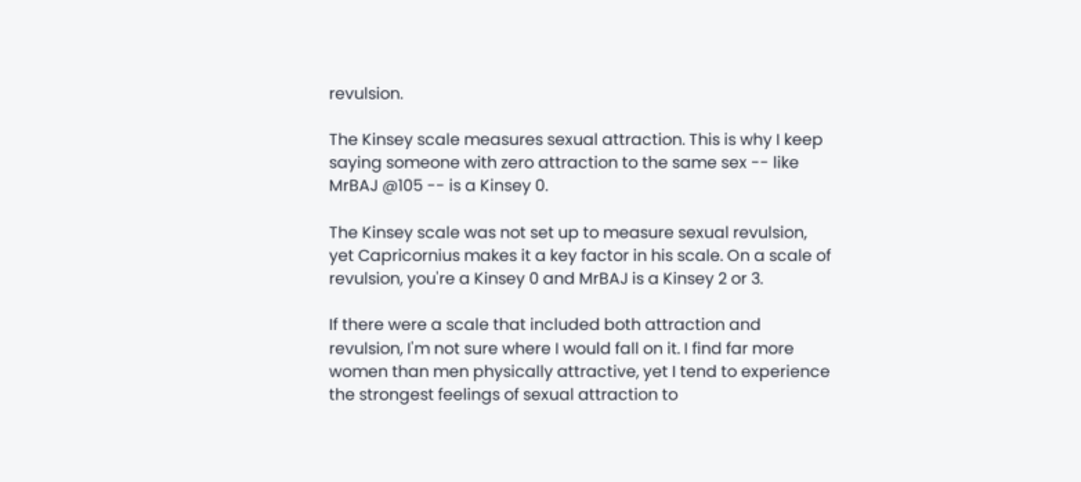revulsion.

The Kinsey scale measures sexual attraction. This is why I keep saying someone with zero attraction to the same sex -- like MrBAJ @105 -- is a Kinsey 0.

The Kinsey scale was not set up to measure sexual revulsion, yet Capricornius makes it a key factor in his scale. On a scale of revulsion, you're a Kinsey 0 and MrBAJ is a Kinsey 2 or 3.

If there were a scale that included both attraction and revulsion, I'm not sure where I would fall on it. I find far more women than men physically attractive, yet I tend to experience the strongest feelings of sexual attraction to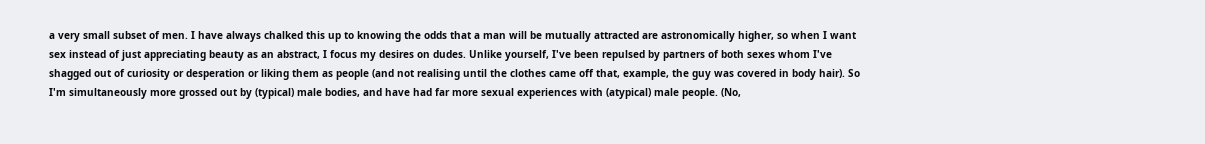a very small subset of men. I have always chalked this up to knowing the odds that a man will be mutually attracted are astronomically higher, so when I want sex instead of just appreciating beauty as an abstract, I focus my desires on dudes. Unlike yourself, I've been repulsed by partners of both sexes whom I've shagged out of curiosity or desperation or liking them as people (and not realising until the clothes came off that, example, the guy was covered in body hair). So I'm simultaneously more grossed out by (typical) male bodies, and have had far more sexual experiences with (atypical) male people. (No,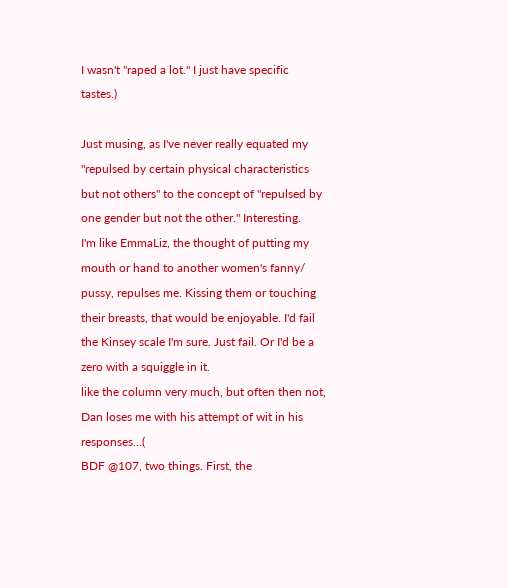I wasn't "raped a lot." I just have specific tastes.)

Just musing, as I've never really equated my "repulsed by certain physical characteristics but not others" to the concept of "repulsed by one gender but not the other." Interesting.
I'm like EmmaLiz, the thought of putting my mouth or hand to another women's fanny/ pussy, repulses me. Kissing them or touching their breasts, that would be enjoyable. I'd fail the Kinsey scale I'm sure. Just fail. Or I'd be a zero with a squiggle in it.
like the column very much, but often then not, Dan loses me with his attempt of wit in his responses...(
BDF @107, two things. First, the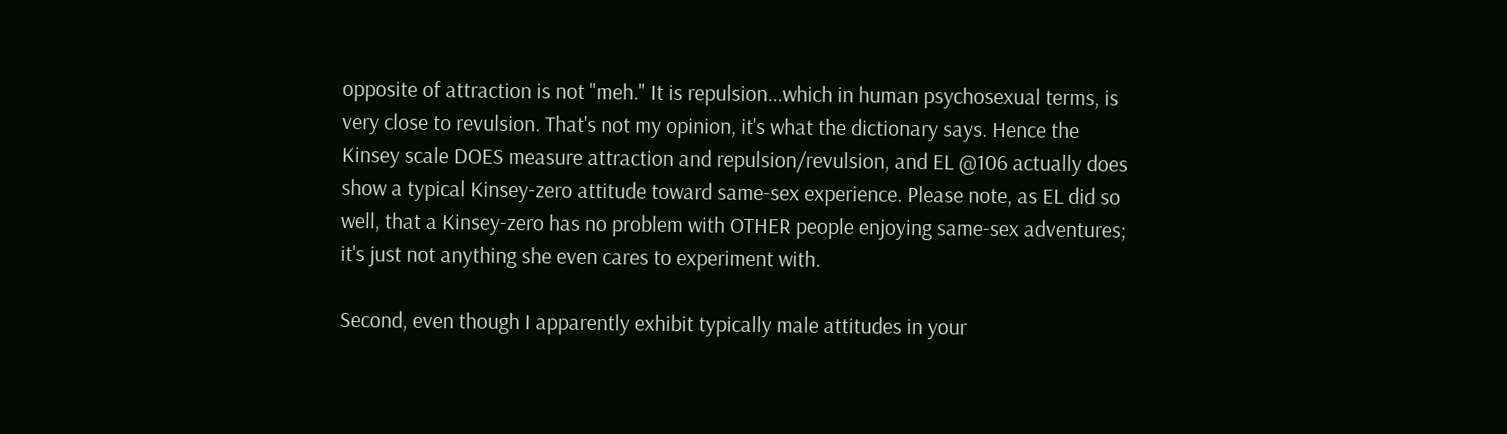opposite of attraction is not "meh." It is repulsion...which in human psychosexual terms, is very close to revulsion. That's not my opinion, it's what the dictionary says. Hence the Kinsey scale DOES measure attraction and repulsion/revulsion, and EL @106 actually does show a typical Kinsey-zero attitude toward same-sex experience. Please note, as EL did so well, that a Kinsey-zero has no problem with OTHER people enjoying same-sex adventures; it's just not anything she even cares to experiment with.

Second, even though I apparently exhibit typically male attitudes in your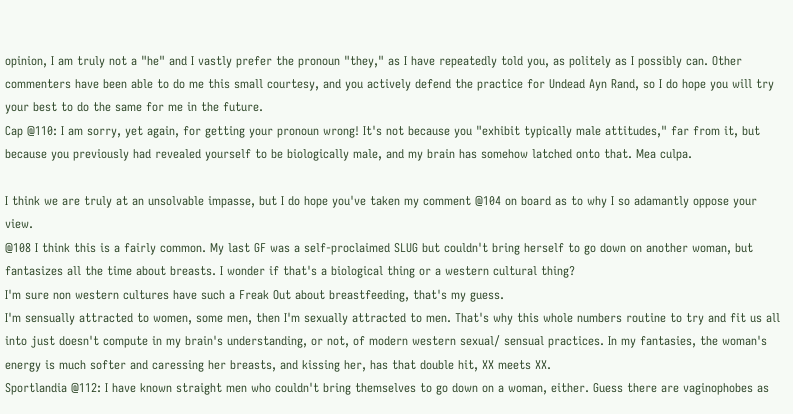opinion, I am truly not a "he" and I vastly prefer the pronoun "they," as I have repeatedly told you, as politely as I possibly can. Other commenters have been able to do me this small courtesy, and you actively defend the practice for Undead Ayn Rand, so I do hope you will try your best to do the same for me in the future.
Cap @110: I am sorry, yet again, for getting your pronoun wrong! It's not because you "exhibit typically male attitudes," far from it, but because you previously had revealed yourself to be biologically male, and my brain has somehow latched onto that. Mea culpa.

I think we are truly at an unsolvable impasse, but I do hope you've taken my comment @104 on board as to why I so adamantly oppose your view.
@108 I think this is a fairly common. My last GF was a self-proclaimed SLUG but couldn't bring herself to go down on another woman, but fantasizes all the time about breasts. I wonder if that's a biological thing or a western cultural thing?
I'm sure non western cultures have such a Freak Out about breastfeeding, that's my guess.
I'm sensually attracted to women, some men, then I'm sexually attracted to men. That's why this whole numbers routine to try and fit us all into just doesn't compute in my brain's understanding, or not, of modern western sexual/ sensual practices. In my fantasies, the woman's energy is much softer and caressing her breasts, and kissing her, has that double hit, XX meets XX.
Sportlandia @112: I have known straight men who couldn't bring themselves to go down on a woman, either. Guess there are vaginophobes as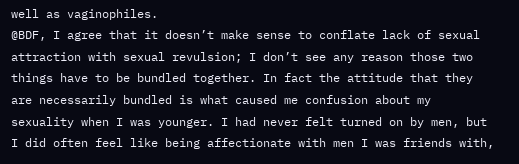well as vaginophiles.
@BDF, I agree that it doesn’t make sense to conflate lack of sexual attraction with sexual revulsion; I don’t see any reason those two things have to be bundled together. In fact the attitude that they are necessarily bundled is what caused me confusion about my sexuality when I was younger. I had never felt turned on by men, but I did often feel like being affectionate with men I was friends with,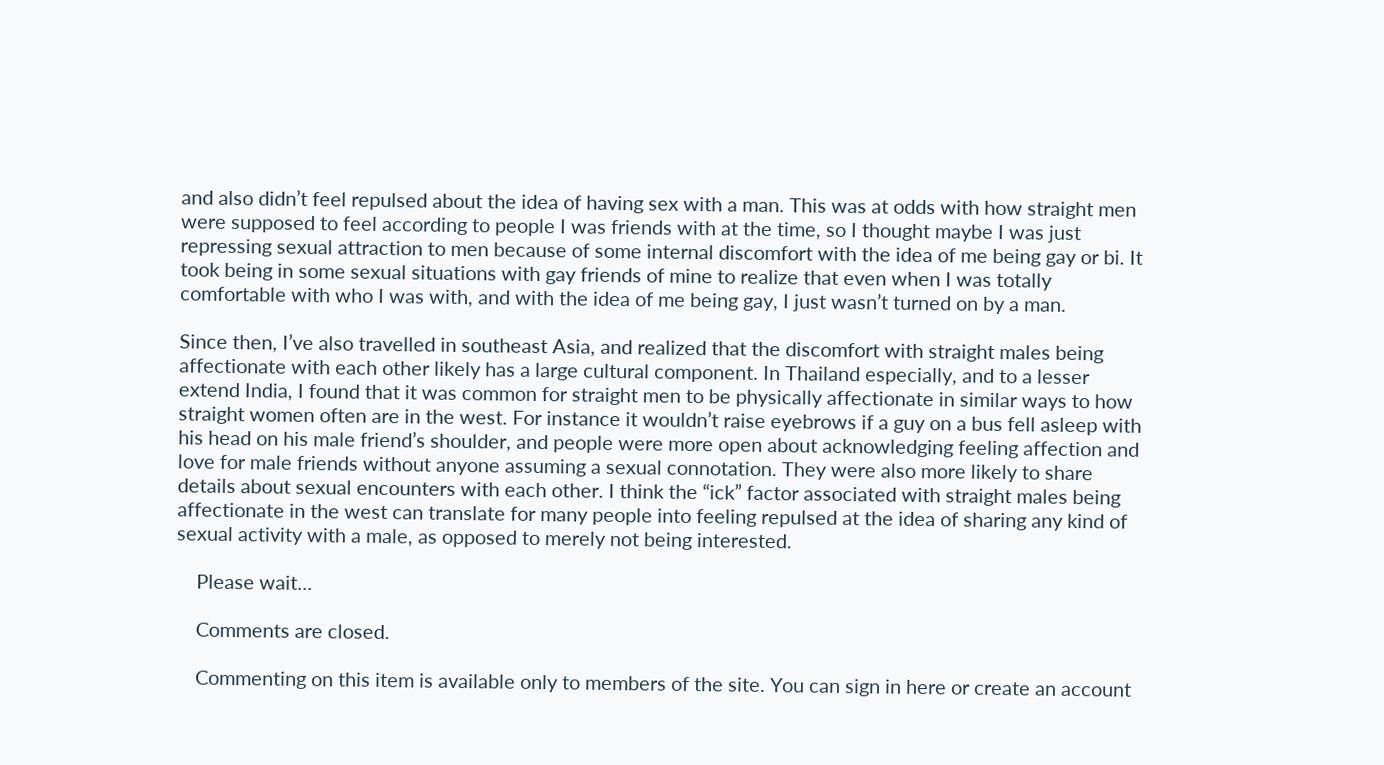and also didn’t feel repulsed about the idea of having sex with a man. This was at odds with how straight men were supposed to feel according to people I was friends with at the time, so I thought maybe I was just repressing sexual attraction to men because of some internal discomfort with the idea of me being gay or bi. It took being in some sexual situations with gay friends of mine to realize that even when I was totally comfortable with who I was with, and with the idea of me being gay, I just wasn’t turned on by a man.

Since then, I’ve also travelled in southeast Asia, and realized that the discomfort with straight males being affectionate with each other likely has a large cultural component. In Thailand especially, and to a lesser extend India, I found that it was common for straight men to be physically affectionate in similar ways to how straight women often are in the west. For instance it wouldn’t raise eyebrows if a guy on a bus fell asleep with his head on his male friend’s shoulder, and people were more open about acknowledging feeling affection and love for male friends without anyone assuming a sexual connotation. They were also more likely to share details about sexual encounters with each other. I think the “ick” factor associated with straight males being affectionate in the west can translate for many people into feeling repulsed at the idea of sharing any kind of sexual activity with a male, as opposed to merely not being interested.

    Please wait...

    Comments are closed.

    Commenting on this item is available only to members of the site. You can sign in here or create an account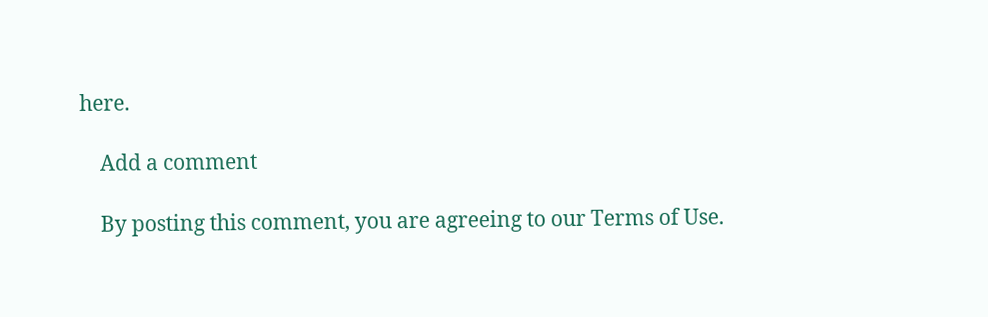here.

    Add a comment

    By posting this comment, you are agreeing to our Terms of Use.